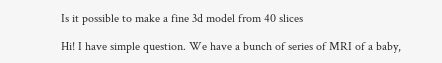Is it possible to make a fine 3d model from 40 slices

Hi! I have simple question. We have a bunch of series of MRI of a baby,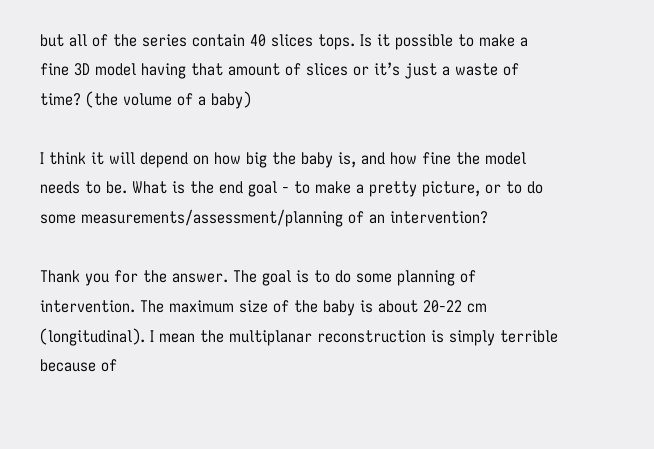but all of the series contain 40 slices tops. Is it possible to make a fine 3D model having that amount of slices or it’s just a waste of time? (the volume of a baby)

I think it will depend on how big the baby is, and how fine the model needs to be. What is the end goal - to make a pretty picture, or to do some measurements/assessment/planning of an intervention?

Thank you for the answer. The goal is to do some planning of intervention. The maximum size of the baby is about 20-22 cm (longitudinal). I mean the multiplanar reconstruction is simply terrible because of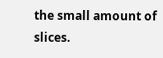the small amount of slices.